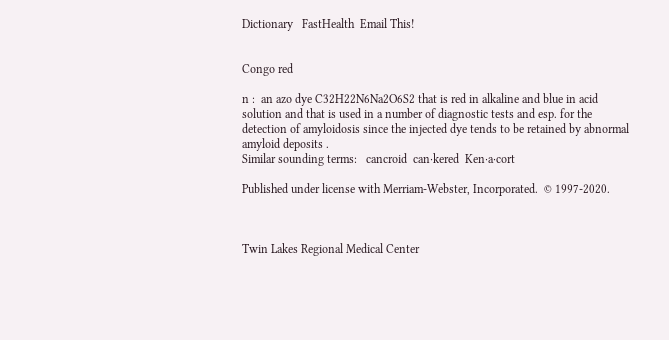Dictionary   FastHealth  Email This!


Congo red

n :  an azo dye C32H22N6Na2O6S2 that is red in alkaline and blue in acid solution and that is used in a number of diagnostic tests and esp. for the detection of amyloidosis since the injected dye tends to be retained by abnormal amyloid deposits .
Similar sounding terms:   cancroid  can·kered  Ken·a·cort

Published under license with Merriam-Webster, Incorporated.  © 1997-2020.



Twin Lakes Regional Medical Center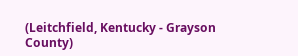(Leitchfield, Kentucky - Grayson County)